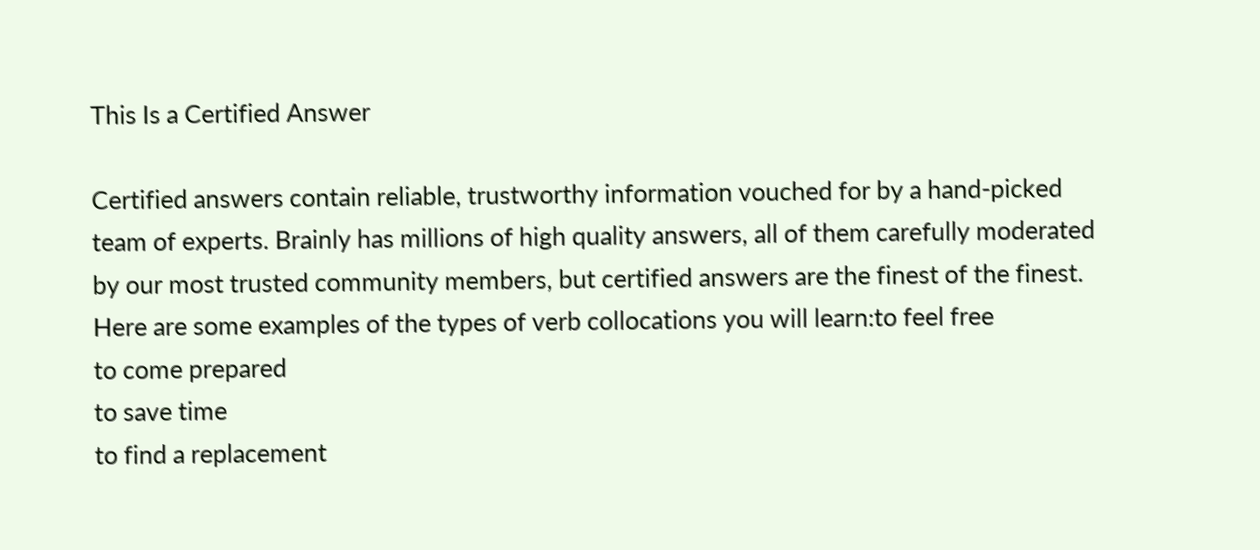This Is a Certified Answer

Certified answers contain reliable, trustworthy information vouched for by a hand-picked team of experts. Brainly has millions of high quality answers, all of them carefully moderated by our most trusted community members, but certified answers are the finest of the finest.
Here are some examples of the types of verb collocations you will learn:to feel free
to come prepared
to save time
to find a replacement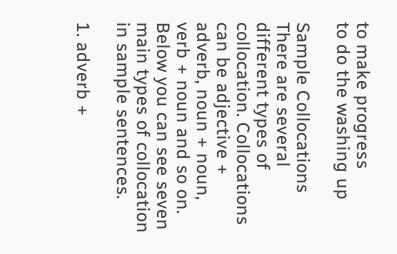to make progress
to do the washing up

Sample Collocations
There are several different types of collocation. Collocations can be adjective + adverb, noun + noun, verb + noun and so on.
Below you can see seven main types of collocation in sample sentences.

1. adverb +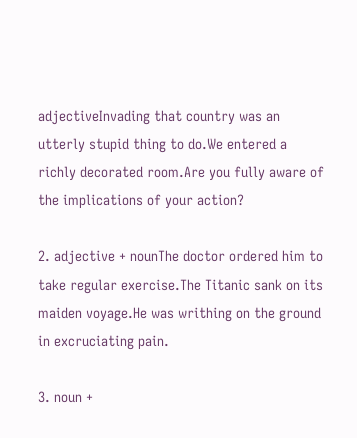adjectiveInvading that country was an utterly stupid thing to do.We entered a richly decorated room.Are you fully aware of the implications of your action?

2. adjective + nounThe doctor ordered him to take regular exercise.The Titanic sank on its maiden voyage.He was writhing on the ground in excruciating pain.

3. noun +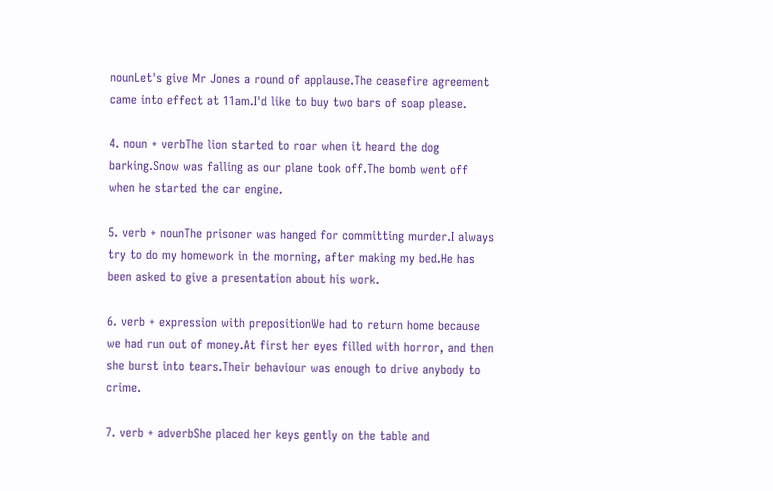nounLet's give Mr Jones a round of applause.The ceasefire agreement came into effect at 11am.I'd like to buy two bars of soap please.

4. noun + verbThe lion started to roar when it heard the dog barking.Snow was falling as our plane took off.The bomb went off when he started the car engine.

5. verb + nounThe prisoner was hanged for committing murder.I always try to do my homework in the morning, after making my bed.He has been asked to give a presentation about his work.

6. verb + expression with prepositionWe had to return home because we had run out of money.At first her eyes filled with horror, and then she burst into tears.Their behaviour was enough to drive anybody to crime.

7. verb + adverbShe placed her keys gently on the table and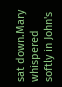sat down.Mary whispered softly in John's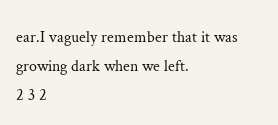ear.I vaguely remember that it was growing dark when we left.
2 3 2